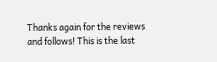Thanks again for the reviews and follows! This is the last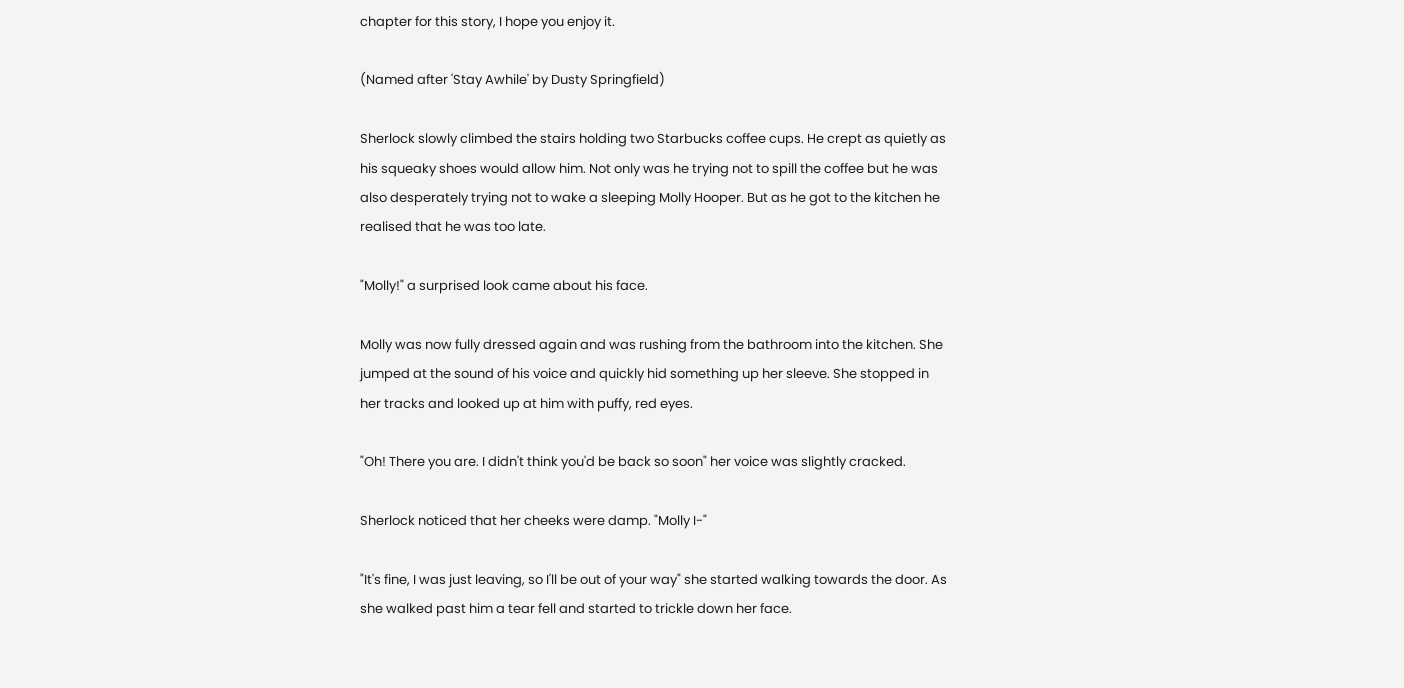chapter for this story, I hope you enjoy it.

(Named after 'Stay Awhile' by Dusty Springfield)

Sherlock slowly climbed the stairs holding two Starbucks coffee cups. He crept as quietly as his squeaky shoes would allow him. Not only was he trying not to spill the coffee but he was also desperately trying not to wake a sleeping Molly Hooper. But as he got to the kitchen he realised that he was too late.

"Molly!" a surprised look came about his face.

Molly was now fully dressed again and was rushing from the bathroom into the kitchen. She jumped at the sound of his voice and quickly hid something up her sleeve. She stopped in her tracks and looked up at him with puffy, red eyes.

"Oh! There you are. I didn't think you'd be back so soon" her voice was slightly cracked.

Sherlock noticed that her cheeks were damp. "Molly I-"

"It's fine, I was just leaving, so I'll be out of your way" she started walking towards the door. As she walked past him a tear fell and started to trickle down her face.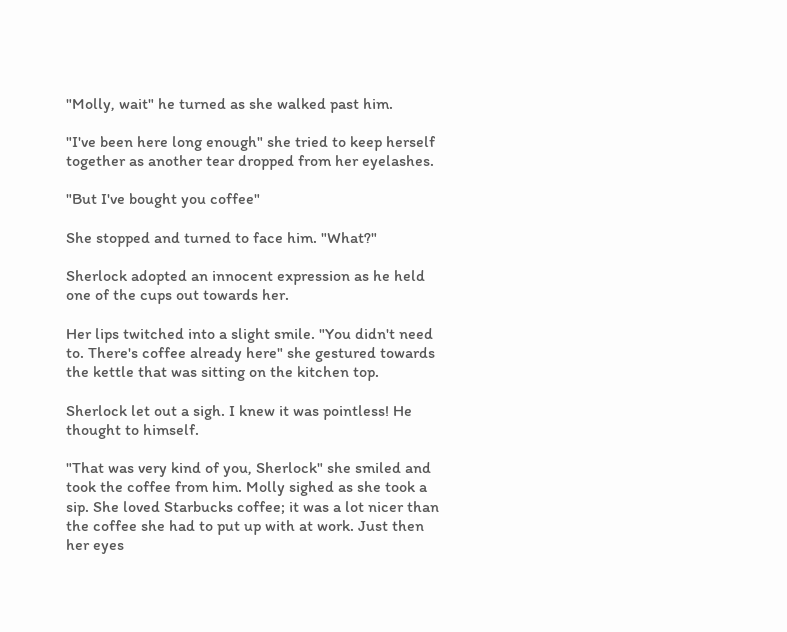"Molly, wait" he turned as she walked past him.

"I've been here long enough" she tried to keep herself together as another tear dropped from her eyelashes.

"But I've bought you coffee"

She stopped and turned to face him. "What?"

Sherlock adopted an innocent expression as he held one of the cups out towards her.

Her lips twitched into a slight smile. "You didn't need to. There's coffee already here" she gestured towards the kettle that was sitting on the kitchen top.

Sherlock let out a sigh. I knew it was pointless! He thought to himself.

"That was very kind of you, Sherlock" she smiled and took the coffee from him. Molly sighed as she took a sip. She loved Starbucks coffee; it was a lot nicer than the coffee she had to put up with at work. Just then her eyes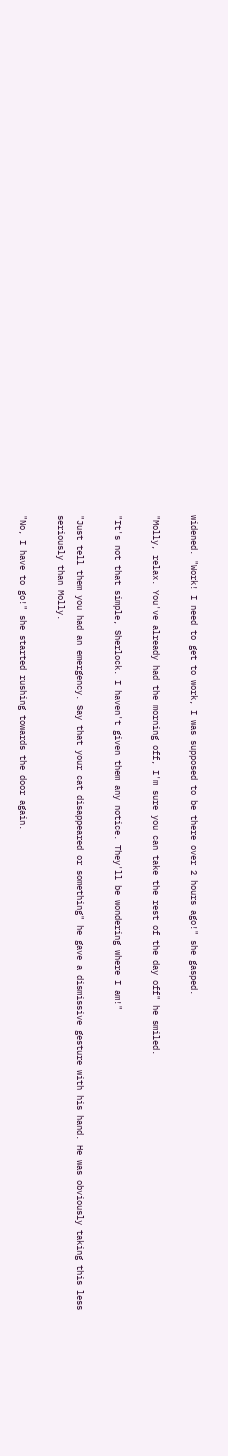widened. "Work! I need to get to work, I was supposed to be there over 2 hours ago!" she gasped.

"Molly, relax. You've already had the morning off, I'm sure you can take the rest of the day off" he smiled.

"It's not that simple, Sherlock. I haven't given them any notice. They'll be wondering where I am!"

"Just tell them you had an emergency. Say that your cat disappeared or something" he gave a dismissive gesture with his hand. He was obviously taking this less seriously than Molly.

"No, I have to go!" she started rushing towards the door again.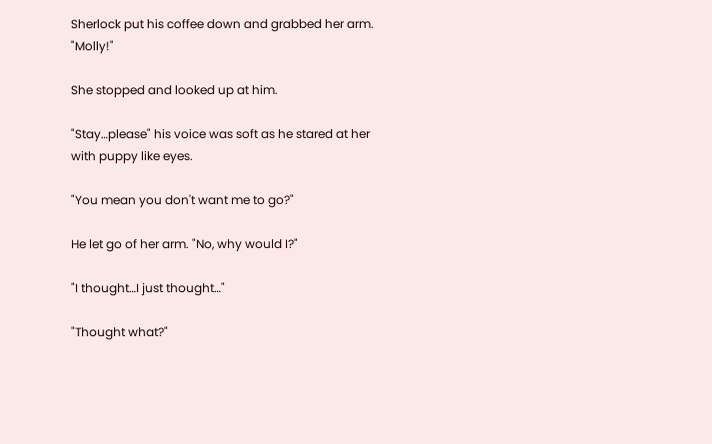Sherlock put his coffee down and grabbed her arm. "Molly!"

She stopped and looked up at him.

"Stay…please" his voice was soft as he stared at her with puppy like eyes.

"You mean you don't want me to go?"

He let go of her arm. "No, why would I?"

"I thought…I just thought…"

"Thought what?"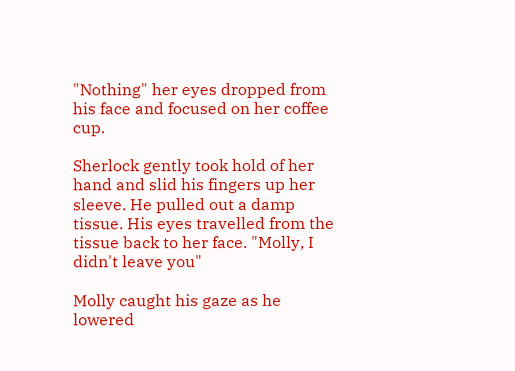"Nothing" her eyes dropped from his face and focused on her coffee cup.

Sherlock gently took hold of her hand and slid his fingers up her sleeve. He pulled out a damp tissue. His eyes travelled from the tissue back to her face. "Molly, I didn't leave you"

Molly caught his gaze as he lowered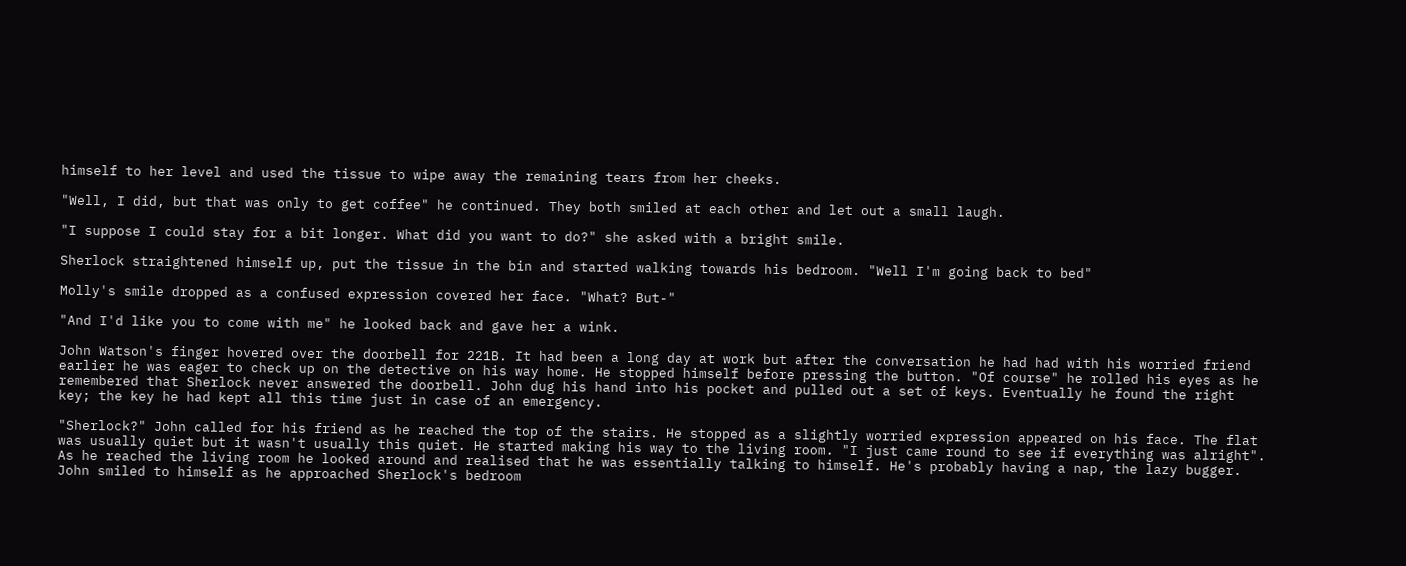himself to her level and used the tissue to wipe away the remaining tears from her cheeks.

"Well, I did, but that was only to get coffee" he continued. They both smiled at each other and let out a small laugh.

"I suppose I could stay for a bit longer. What did you want to do?" she asked with a bright smile.

Sherlock straightened himself up, put the tissue in the bin and started walking towards his bedroom. "Well I'm going back to bed"

Molly's smile dropped as a confused expression covered her face. "What? But-"

"And I'd like you to come with me" he looked back and gave her a wink.

John Watson's finger hovered over the doorbell for 221B. It had been a long day at work but after the conversation he had had with his worried friend earlier he was eager to check up on the detective on his way home. He stopped himself before pressing the button. "Of course" he rolled his eyes as he remembered that Sherlock never answered the doorbell. John dug his hand into his pocket and pulled out a set of keys. Eventually he found the right key; the key he had kept all this time just in case of an emergency.

"Sherlock?" John called for his friend as he reached the top of the stairs. He stopped as a slightly worried expression appeared on his face. The flat was usually quiet but it wasn't usually this quiet. He started making his way to the living room. "I just came round to see if everything was alright". As he reached the living room he looked around and realised that he was essentially talking to himself. He's probably having a nap, the lazy bugger. John smiled to himself as he approached Sherlock's bedroom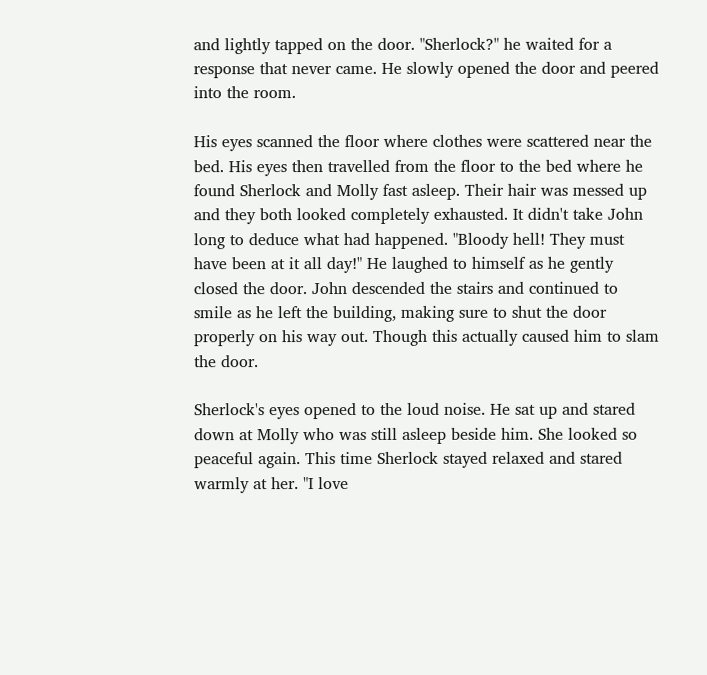and lightly tapped on the door. "Sherlock?" he waited for a response that never came. He slowly opened the door and peered into the room.

His eyes scanned the floor where clothes were scattered near the bed. His eyes then travelled from the floor to the bed where he found Sherlock and Molly fast asleep. Their hair was messed up and they both looked completely exhausted. It didn't take John long to deduce what had happened. "Bloody hell! They must have been at it all day!" He laughed to himself as he gently closed the door. John descended the stairs and continued to smile as he left the building, making sure to shut the door properly on his way out. Though this actually caused him to slam the door.

Sherlock's eyes opened to the loud noise. He sat up and stared down at Molly who was still asleep beside him. She looked so peaceful again. This time Sherlock stayed relaxed and stared warmly at her. "I love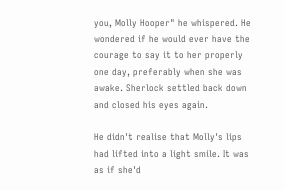you, Molly Hooper" he whispered. He wondered if he would ever have the courage to say it to her properly one day, preferably when she was awake. Sherlock settled back down and closed his eyes again.

He didn't realise that Molly's lips had lifted into a light smile. It was as if she'd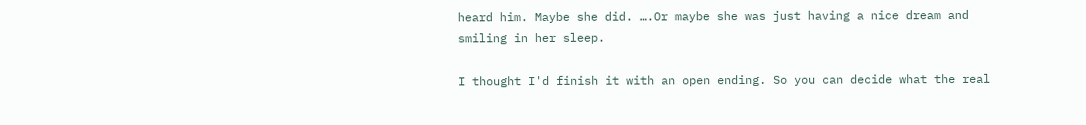heard him. Maybe she did. ….Or maybe she was just having a nice dream and smiling in her sleep.

I thought I'd finish it with an open ending. So you can decide what the real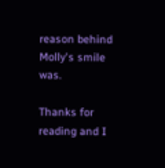reason behind Molly's smile was.

Thanks for reading and I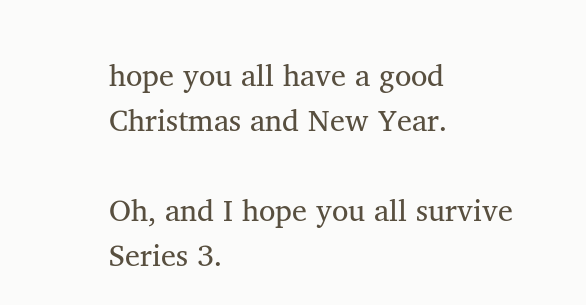hope you all have a good Christmas and New Year.

Oh, and I hope you all survive Series 3.